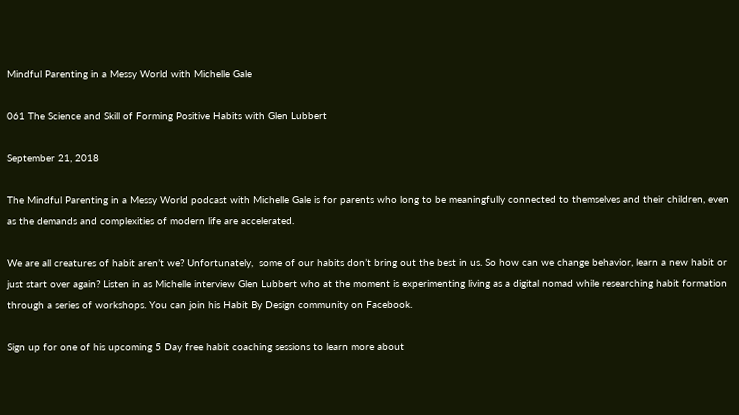Mindful Parenting in a Messy World with Michelle Gale

061 The Science and Skill of Forming Positive Habits with Glen Lubbert

September 21, 2018

The Mindful Parenting in a Messy World podcast with Michelle Gale is for parents who long to be meaningfully connected to themselves and their children, even as the demands and complexities of modern life are accelerated.

We are all creatures of habit aren’t we? Unfortunately,  some of our habits don’t bring out the best in us. So how can we change behavior, learn a new habit or just start over again? Listen in as Michelle interview Glen Lubbert who at the moment is experimenting living as a digital nomad while researching habit formation through a series of workshops. You can join his Habit By Design community on Facebook.

Sign up for one of his upcoming 5 Day free habit coaching sessions to learn more about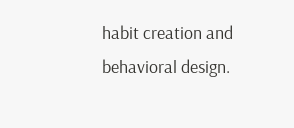habit creation and behavioral design.